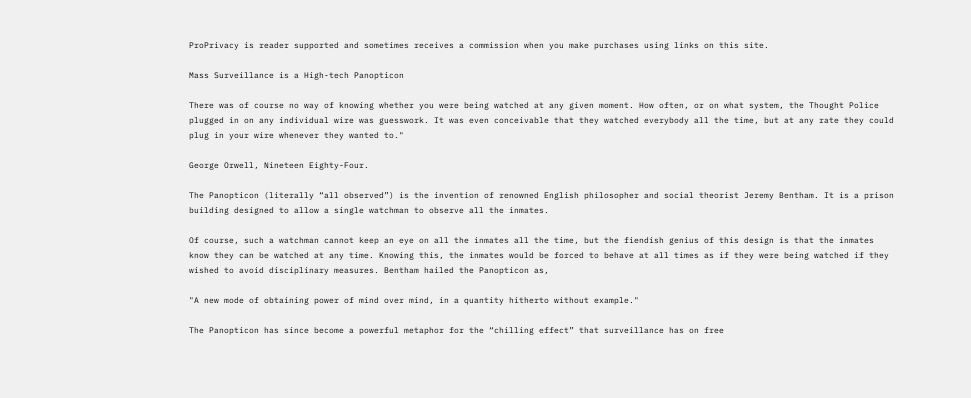ProPrivacy is reader supported and sometimes receives a commission when you make purchases using links on this site.

Mass Surveillance is a High-tech Panopticon

There was of course no way of knowing whether you were being watched at any given moment. How often, or on what system, the Thought Police plugged in on any individual wire was guesswork. It was even conceivable that they watched everybody all the time, but at any rate they could plug in your wire whenever they wanted to."

George Orwell, Nineteen Eighty-Four.

The Panopticon (literally “all observed”) is the invention of renowned English philosopher and social theorist Jeremy Bentham. It is a prison building designed to allow a single watchman to observe all the inmates.

Of course, such a watchman cannot keep an eye on all the inmates all the time, but the fiendish genius of this design is that the inmates know they can be watched at any time. Knowing this, the inmates would be forced to behave at all times as if they were being watched if they wished to avoid disciplinary measures. Bentham hailed the Panopticon as,

"A new mode of obtaining power of mind over mind, in a quantity hitherto without example."

The Panopticon has since become a powerful metaphor for the “chilling effect” that surveillance has on free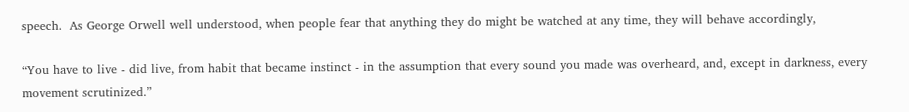speech.  As George Orwell well understood, when people fear that anything they do might be watched at any time, they will behave accordingly,

“You have to live - did live, from habit that became instinct - in the assumption that every sound you made was overheard, and, except in darkness, every movement scrutinized.”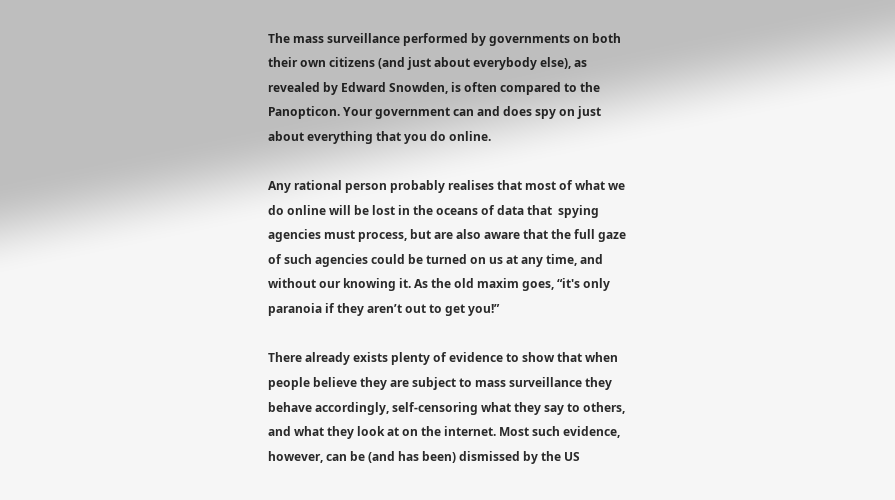The mass surveillance performed by governments on both their own citizens (and just about everybody else), as revealed by Edward Snowden, is often compared to the Panopticon. Your government can and does spy on just about everything that you do online.

Any rational person probably realises that most of what we do online will be lost in the oceans of data that  spying agencies must process, but are also aware that the full gaze of such agencies could be turned on us at any time, and without our knowing it. As the old maxim goes, “it's only paranoia if they aren’t out to get you!”

There already exists plenty of evidence to show that when people believe they are subject to mass surveillance they behave accordingly, self-censoring what they say to others, and what they look at on the internet. Most such evidence, however, can be (and has been) dismissed by the US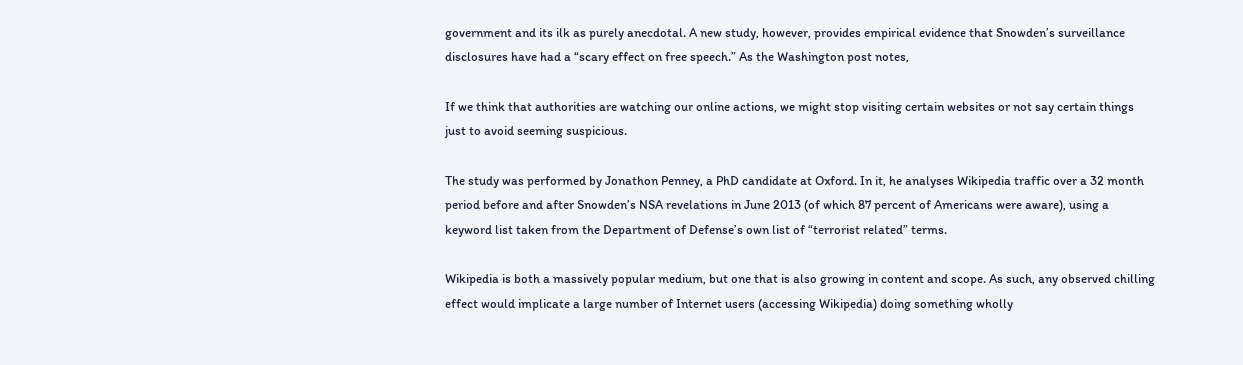government and its ilk as purely anecdotal. A new study, however, provides empirical evidence that Snowden’s surveillance disclosures have had a “scary effect on free speech.” As the Washington post notes,

If we think that authorities are watching our online actions, we might stop visiting certain websites or not say certain things just to avoid seeming suspicious.

The study was performed by Jonathon Penney, a PhD candidate at Oxford. In it, he analyses Wikipedia traffic over a 32 month period before and after Snowden’s NSA revelations in June 2013 (of which 87 percent of Americans were aware), using a keyword list taken from the Department of Defense’s own list of “terrorist related” terms.

Wikipedia is both a massively popular medium, but one that is also growing in content and scope. As such, any observed chilling effect would implicate a large number of Internet users (accessing Wikipedia) doing something wholly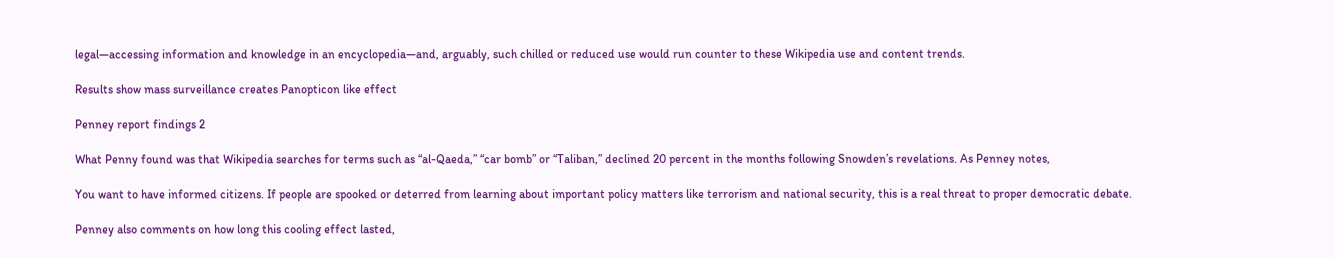legal—accessing information and knowledge in an encyclopedia—and, arguably, such chilled or reduced use would run counter to these Wikipedia use and content trends.

Results show mass surveillance creates Panopticon like effect

Penney report findings 2

What Penny found was that Wikipedia searches for terms such as “al-Qaeda,” “car bomb” or “Taliban,” declined 20 percent in the months following Snowden’s revelations. As Penney notes,

You want to have informed citizens. If people are spooked or deterred from learning about important policy matters like terrorism and national security, this is a real threat to proper democratic debate.

Penney also comments on how long this cooling effect lasted,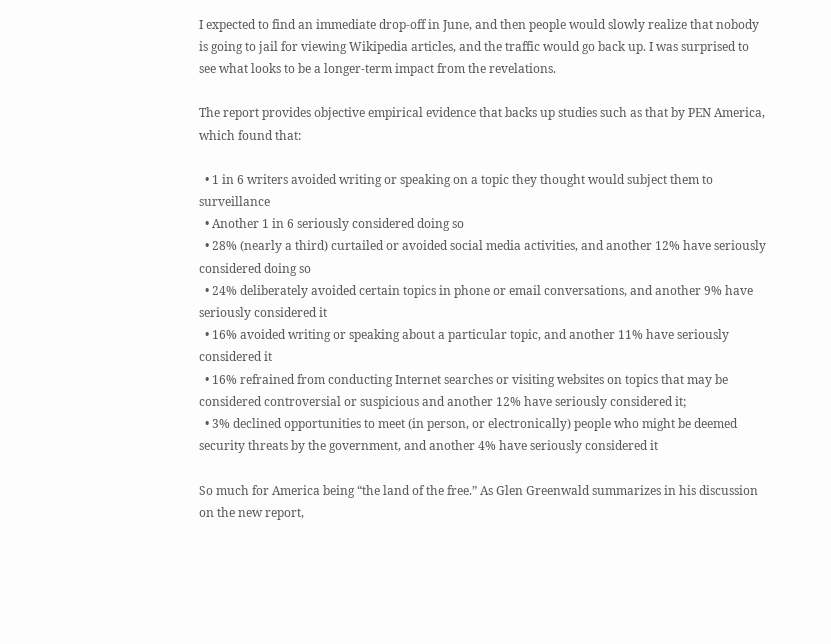I expected to find an immediate drop-off in June, and then people would slowly realize that nobody is going to jail for viewing Wikipedia articles, and the traffic would go back up. I was surprised to see what looks to be a longer-term impact from the revelations.

The report provides objective empirical evidence that backs up studies such as that by PEN America, which found that:

  • 1 in 6 writers avoided writing or speaking on a topic they thought would subject them to surveillance
  • Another 1 in 6 seriously considered doing so
  • 28% (nearly a third) curtailed or avoided social media activities, and another 12% have seriously considered doing so
  • 24% deliberately avoided certain topics in phone or email conversations, and another 9% have seriously considered it
  • 16% avoided writing or speaking about a particular topic, and another 11% have seriously considered it
  • 16% refrained from conducting Internet searches or visiting websites on topics that may be considered controversial or suspicious and another 12% have seriously considered it;
  • 3% declined opportunities to meet (in person, or electronically) people who might be deemed security threats by the government, and another 4% have seriously considered it

So much for America being “the land of the free.” As Glen Greenwald summarizes in his discussion on the new report,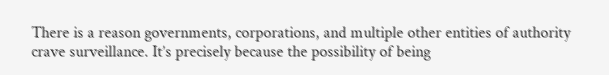There is a reason governments, corporations, and multiple other entities of authority crave surveillance. It’s precisely because the possibility of being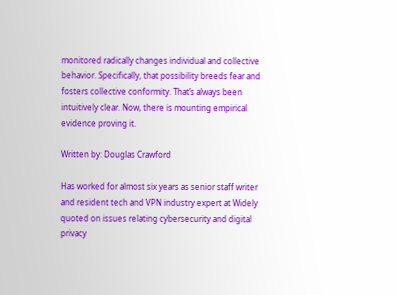monitored radically changes individual and collective behavior. Specifically, that possibility breeds fear and fosters collective conformity. That’s always been intuitively clear. Now, there is mounting empirical evidence proving it.

Written by: Douglas Crawford

Has worked for almost six years as senior staff writer and resident tech and VPN industry expert at Widely quoted on issues relating cybersecurity and digital privacy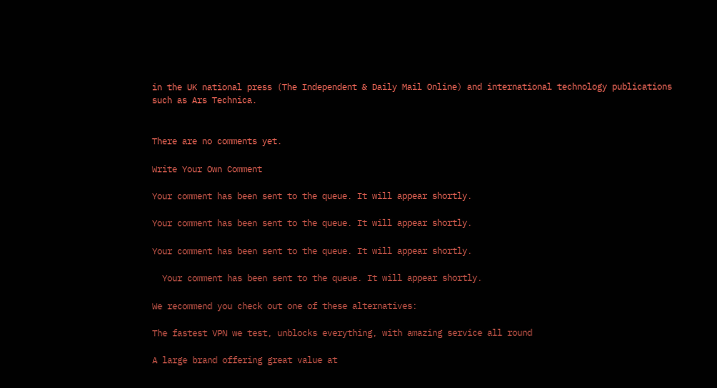in the UK national press (The Independent & Daily Mail Online) and international technology publications such as Ars Technica.


There are no comments yet.

Write Your Own Comment

Your comment has been sent to the queue. It will appear shortly.

Your comment has been sent to the queue. It will appear shortly.

Your comment has been sent to the queue. It will appear shortly.

  Your comment has been sent to the queue. It will appear shortly.

We recommend you check out one of these alternatives:

The fastest VPN we test, unblocks everything, with amazing service all round

A large brand offering great value at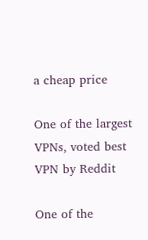a cheap price

One of the largest VPNs, voted best VPN by Reddit

One of the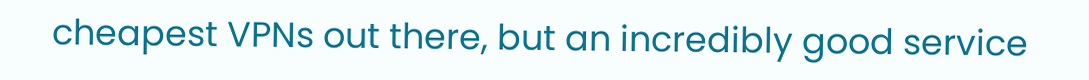cheapest VPNs out there, but an incredibly good service